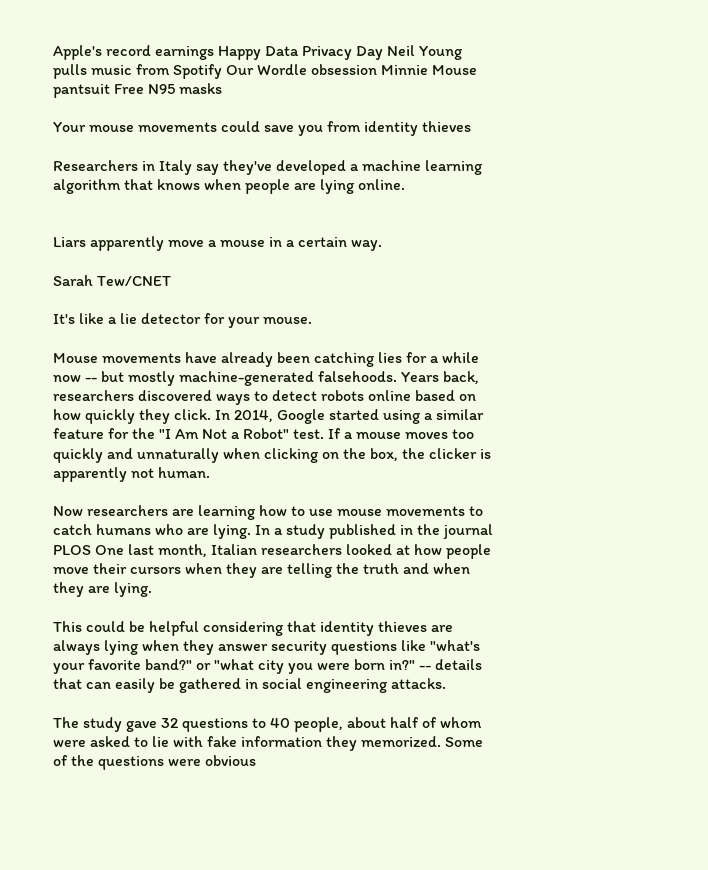Apple's record earnings Happy Data Privacy Day Neil Young pulls music from Spotify Our Wordle obsession Minnie Mouse pantsuit Free N95 masks

Your mouse movements could save you from identity thieves

Researchers in Italy say they've developed a machine learning algorithm that knows when people are lying online.


Liars apparently move a mouse in a certain way.

Sarah Tew/CNET

It's like a lie detector for your mouse.

Mouse movements have already been catching lies for a while now -- but mostly machine-generated falsehoods. Years back, researchers discovered ways to detect robots online based on how quickly they click. In 2014, Google started using a similar feature for the "I Am Not a Robot" test. If a mouse moves too quickly and unnaturally when clicking on the box, the clicker is apparently not human.

Now researchers are learning how to use mouse movements to catch humans who are lying. In a study published in the journal PLOS One last month, Italian researchers looked at how people move their cursors when they are telling the truth and when they are lying.

This could be helpful considering that identity thieves are always lying when they answer security questions like "what's your favorite band?" or "what city you were born in?" -- details that can easily be gathered in social engineering attacks.

The study gave 32 questions to 40 people, about half of whom were asked to lie with fake information they memorized. Some of the questions were obvious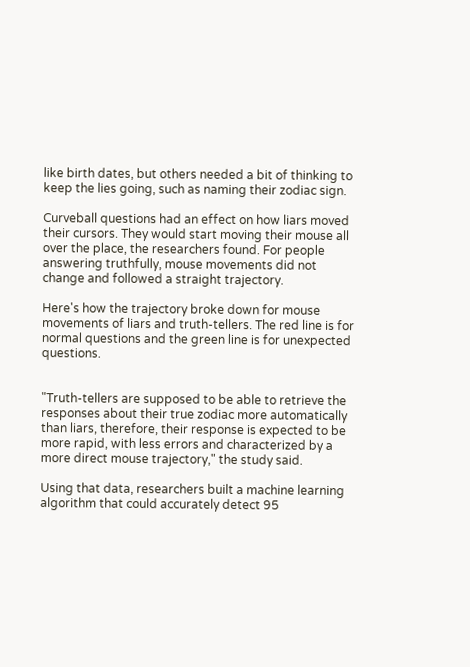like birth dates, but others needed a bit of thinking to keep the lies going, such as naming their zodiac sign.

Curveball questions had an effect on how liars moved their cursors. They would start moving their mouse all over the place, the researchers found. For people answering truthfully, mouse movements did not change and followed a straight trajectory.

Here's how the trajectory broke down for mouse movements of liars and truth-tellers. The red line is for normal questions and the green line is for unexpected questions.


"Truth-tellers are supposed to be able to retrieve the responses about their true zodiac more automatically than liars, therefore, their response is expected to be more rapid, with less errors and characterized by a more direct mouse trajectory," the study said.

Using that data, researchers built a machine learning algorithm that could accurately detect 95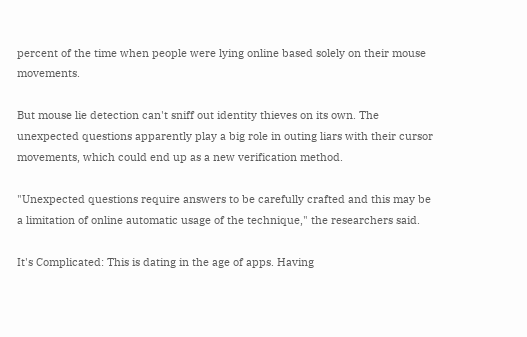percent of the time when people were lying online based solely on their mouse movements.

But mouse lie detection can't sniff out identity thieves on its own. The unexpected questions apparently play a big role in outing liars with their cursor movements, which could end up as a new verification method.

"Unexpected questions require answers to be carefully crafted and this may be a limitation of online automatic usage of the technique," the researchers said.

It's Complicated: This is dating in the age of apps. Having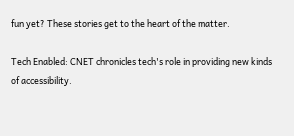fun yet? These stories get to the heart of the matter.

Tech Enabled: CNET chronicles tech's role in providing new kinds of accessibility.